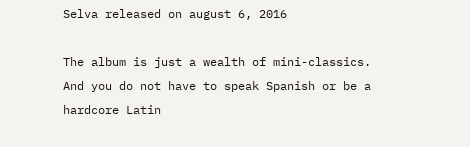Selva released on august 6, 2016

The album is just a wealth of mini-classics. And you do not have to speak Spanish or be a hardcore Latin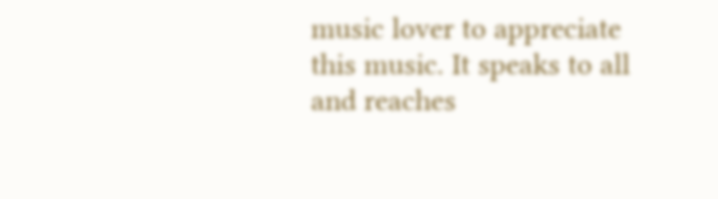music lover to appreciate this music. It speaks to all and reaches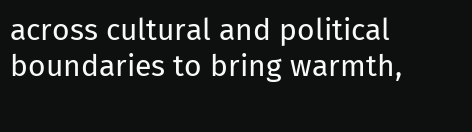across cultural and political boundaries to bring warmth,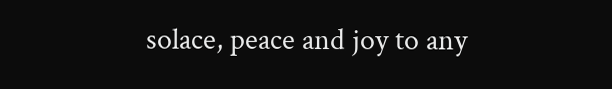solace, peace and joy to any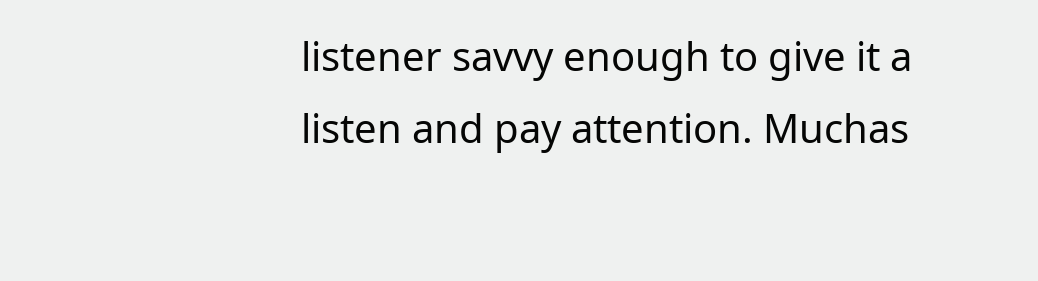listener savvy enough to give it a listen and pay attention. Muchas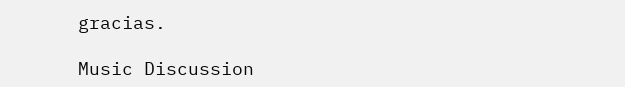gracias.

Music Discussion